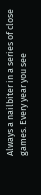Always a nailbiter in a series of close games. Every year you see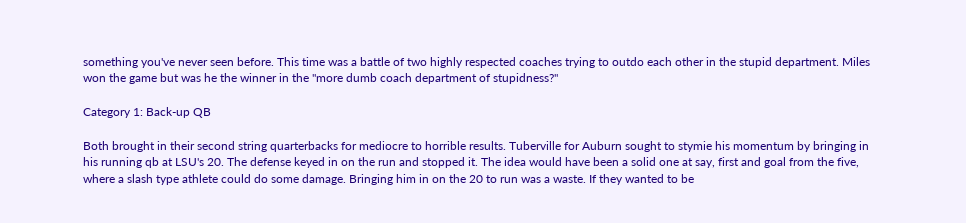something you've never seen before. This time was a battle of two highly respected coaches trying to outdo each other in the stupid department. Miles won the game but was he the winner in the "more dumb coach department of stupidness?"

Category 1: Back-up QB

Both brought in their second string quarterbacks for mediocre to horrible results. Tuberville for Auburn sought to stymie his momentum by bringing in his running qb at LSU's 20. The defense keyed in on the run and stopped it. The idea would have been a solid one at say, first and goal from the five, where a slash type athlete could do some damage. Bringing him in on the 20 to run was a waste. If they wanted to be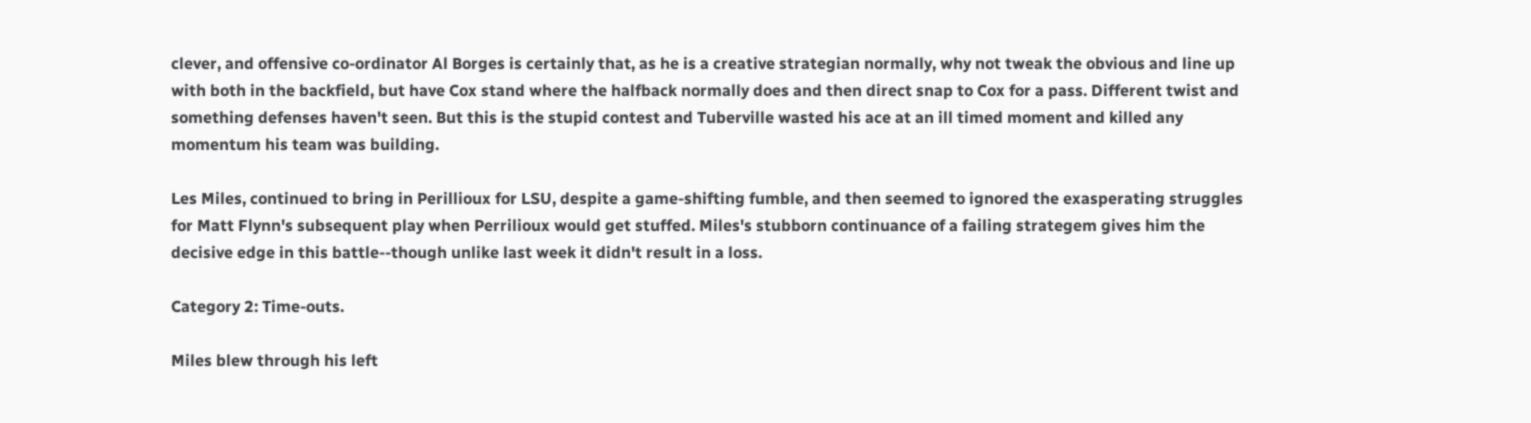clever, and offensive co-ordinator Al Borges is certainly that, as he is a creative strategian normally, why not tweak the obvious and line up with both in the backfield, but have Cox stand where the halfback normally does and then direct snap to Cox for a pass. Different twist and something defenses haven't seen. But this is the stupid contest and Tuberville wasted his ace at an ill timed moment and killed any momentum his team was building.

Les Miles, continued to bring in Perillioux for LSU, despite a game-shifting fumble, and then seemed to ignored the exasperating struggles for Matt Flynn's subsequent play when Perrilioux would get stuffed. Miles's stubborn continuance of a failing strategem gives him the decisive edge in this battle--though unlike last week it didn't result in a loss.

Category 2: Time-outs.

Miles blew through his left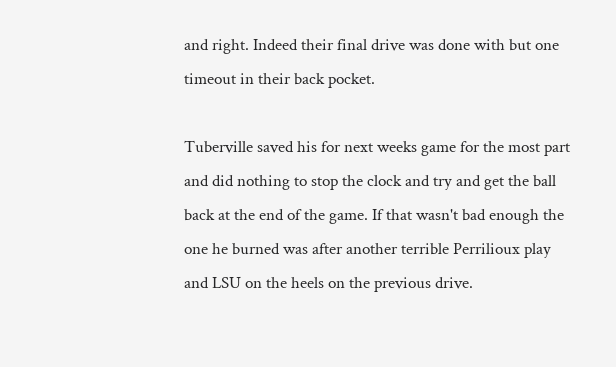and right. Indeed their final drive was done with but one timeout in their back pocket.

Tuberville saved his for next weeks game for the most part and did nothing to stop the clock and try and get the ball back at the end of the game. If that wasn't bad enough the one he burned was after another terrible Perrilioux play and LSU on the heels on the previous drive.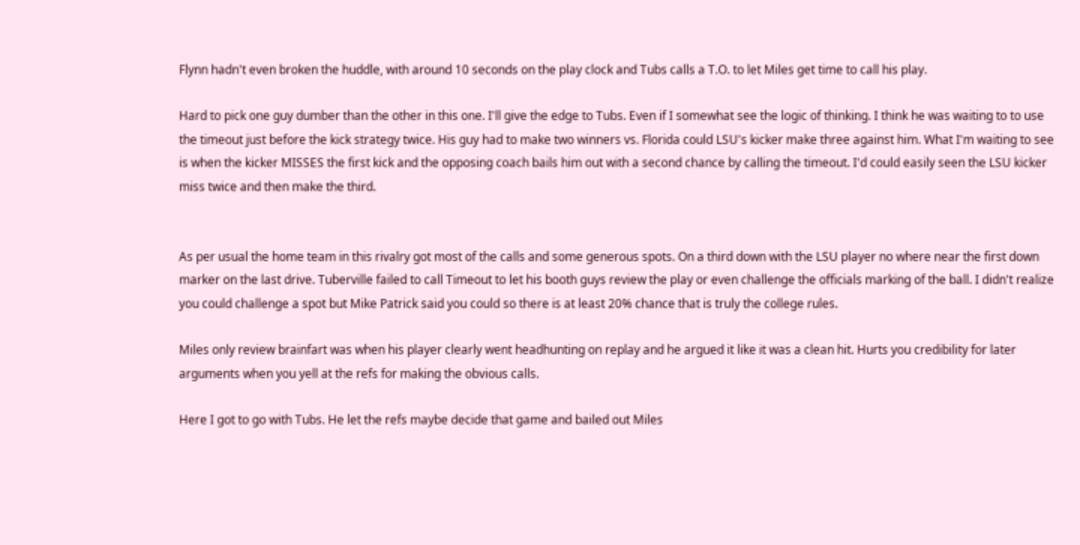Flynn hadn't even broken the huddle, with around 10 seconds on the play clock and Tubs calls a T.O. to let Miles get time to call his play.

Hard to pick one guy dumber than the other in this one. I'll give the edge to Tubs. Even if I somewhat see the logic of thinking. I think he was waiting to to use the timeout just before the kick strategy twice. His guy had to make two winners vs. Florida could LSU's kicker make three against him. What I'm waiting to see is when the kicker MISSES the first kick and the opposing coach bails him out with a second chance by calling the timeout. I'd could easily seen the LSU kicker miss twice and then make the third.


As per usual the home team in this rivalry got most of the calls and some generous spots. On a third down with the LSU player no where near the first down marker on the last drive. Tuberville failed to call Timeout to let his booth guys review the play or even challenge the officials marking of the ball. I didn't realize you could challenge a spot but Mike Patrick said you could so there is at least 20% chance that is truly the college rules.

Miles only review brainfart was when his player clearly went headhunting on replay and he argued it like it was a clean hit. Hurts you credibility for later arguments when you yell at the refs for making the obvious calls.

Here I got to go with Tubs. He let the refs maybe decide that game and bailed out Miles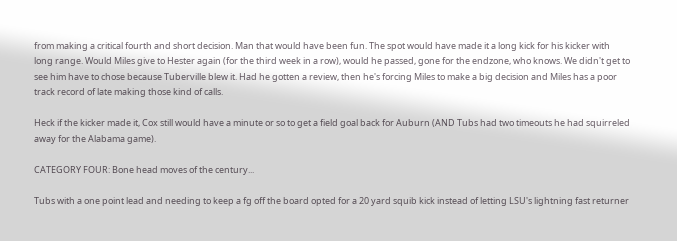from making a critical fourth and short decision. Man that would have been fun. The spot would have made it a long kick for his kicker with long range. Would Miles give to Hester again (for the third week in a row), would he passed, gone for the endzone, who knows. We didn't get to see him have to chose because Tuberville blew it. Had he gotten a review, then he's forcing Miles to make a big decision and Miles has a poor track record of late making those kind of calls.

Heck if the kicker made it, Cox still would have a minute or so to get a field goal back for Auburn (AND Tubs had two timeouts he had squirreled away for the Alabama game).

CATEGORY FOUR: Bone head moves of the century...

Tubs with a one point lead and needing to keep a fg off the board opted for a 20 yard squib kick instead of letting LSU's lightning fast returner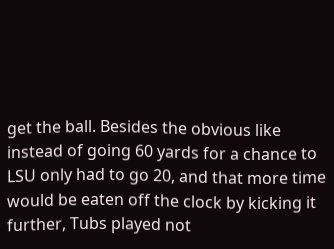get the ball. Besides the obvious like instead of going 60 yards for a chance to LSU only had to go 20, and that more time would be eaten off the clock by kicking it further, Tubs played not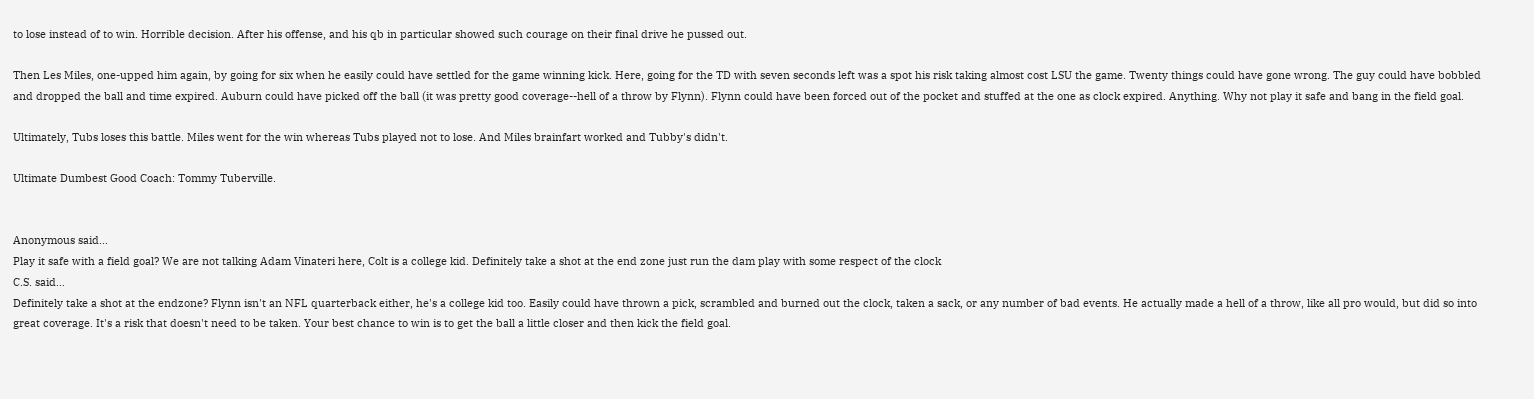to lose instead of to win. Horrible decision. After his offense, and his qb in particular showed such courage on their final drive he pussed out.

Then Les Miles, one-upped him again, by going for six when he easily could have settled for the game winning kick. Here, going for the TD with seven seconds left was a spot his risk taking almost cost LSU the game. Twenty things could have gone wrong. The guy could have bobbled and dropped the ball and time expired. Auburn could have picked off the ball (it was pretty good coverage--hell of a throw by Flynn). Flynn could have been forced out of the pocket and stuffed at the one as clock expired. Anything. Why not play it safe and bang in the field goal.

Ultimately, Tubs loses this battle. Miles went for the win whereas Tubs played not to lose. And Miles brainfart worked and Tubby's didn't.

Ultimate Dumbest Good Coach: Tommy Tuberville.


Anonymous said…
Play it safe with a field goal? We are not talking Adam Vinateri here, Colt is a college kid. Definitely take a shot at the end zone just run the dam play with some respect of the clock
C.S. said…
Definitely take a shot at the endzone? Flynn isn't an NFL quarterback either, he's a college kid too. Easily could have thrown a pick, scrambled and burned out the clock, taken a sack, or any number of bad events. He actually made a hell of a throw, like all pro would, but did so into great coverage. It's a risk that doesn't need to be taken. Your best chance to win is to get the ball a little closer and then kick the field goal.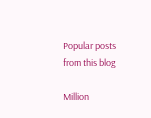Popular posts from this blog

Million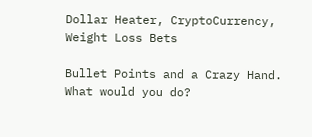Dollar Heater, CryptoCurrency, Weight Loss Bets

Bullet Points and a Crazy Hand. What would you do?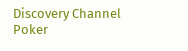Discovery Channel Poker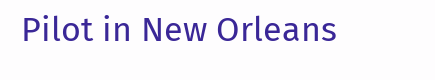Pilot in New Orleans